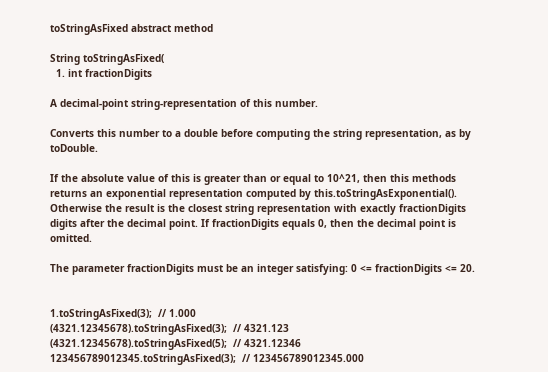toStringAsFixed abstract method

String toStringAsFixed(
  1. int fractionDigits

A decimal-point string-representation of this number.

Converts this number to a double before computing the string representation, as by toDouble.

If the absolute value of this is greater than or equal to 10^21, then this methods returns an exponential representation computed by this.toStringAsExponential(). Otherwise the result is the closest string representation with exactly fractionDigits digits after the decimal point. If fractionDigits equals 0, then the decimal point is omitted.

The parameter fractionDigits must be an integer satisfying: 0 <= fractionDigits <= 20.


1.toStringAsFixed(3);  // 1.000
(4321.12345678).toStringAsFixed(3);  // 4321.123
(4321.12345678).toStringAsFixed(5);  // 4321.12346
123456789012345.toStringAsFixed(3);  // 123456789012345.000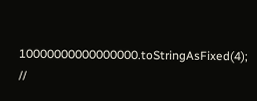10000000000000000.toStringAsFixed(4); //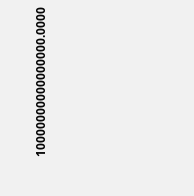10000000000000000.0000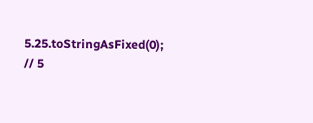5.25.toStringAsFixed(0); // 5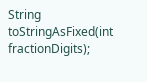String toStringAsFixed(int fractionDigits);